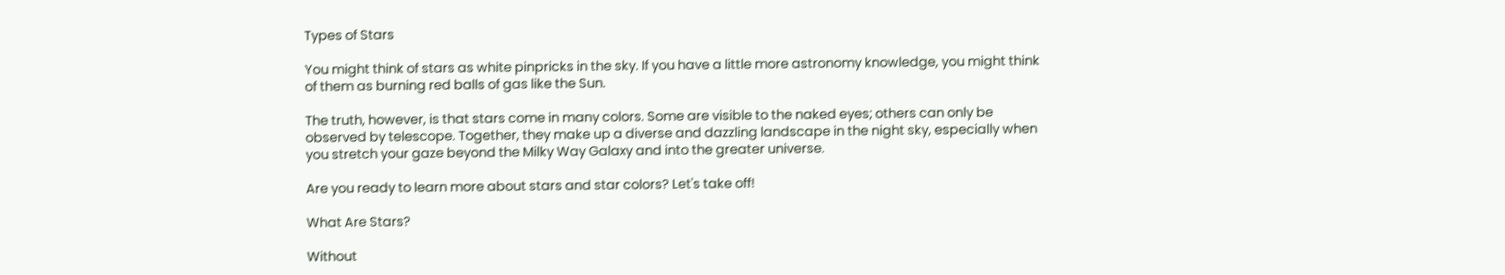Types of Stars

You might think of stars as white pinpricks in the sky. If you have a little more astronomy knowledge, you might think of them as burning red balls of gas like the Sun.

The truth, however, is that stars come in many colors. Some are visible to the naked eyes; others can only be observed by telescope. Together, they make up a diverse and dazzling landscape in the night sky, especially when you stretch your gaze beyond the Milky Way Galaxy and into the greater universe.

Are you ready to learn more about stars and star colors? Let's take off!

What Are Stars?

Without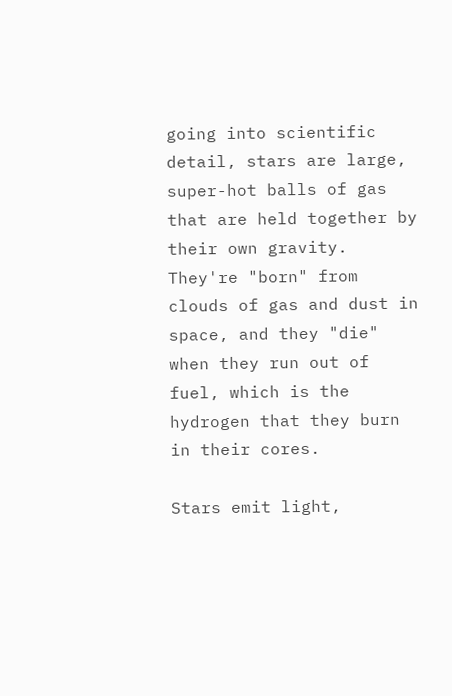going into scientific detail, stars are large, super-hot balls of gas that are held together by their own gravity. They're "born" from clouds of gas and dust in space, and they "die" when they run out of fuel, which is the hydrogen that they burn in their cores.

Stars emit light,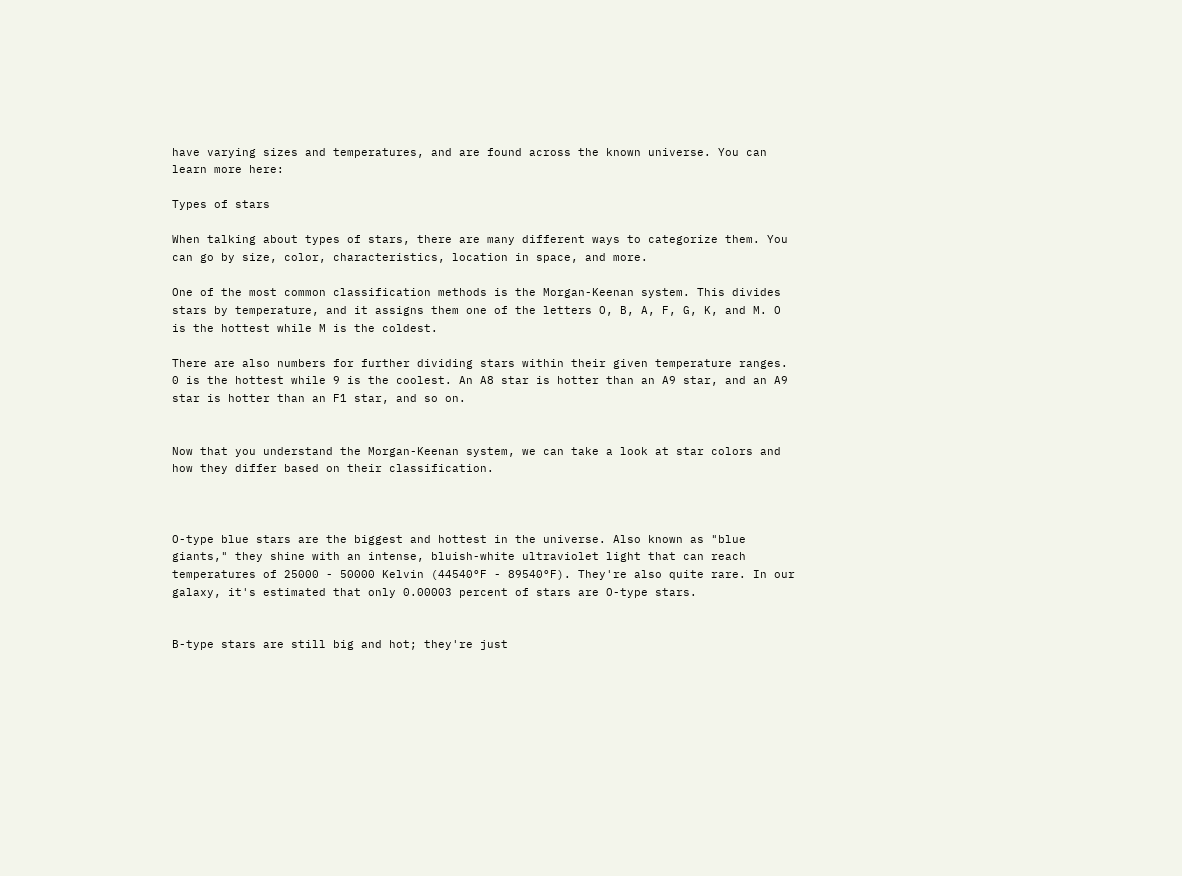have varying sizes and temperatures, and are found across the known universe. You can learn more here:

Types of stars

When talking about types of stars, there are many different ways to categorize them. You can go by size, color, characteristics, location in space, and more.

One of the most common classification methods is the Morgan-Keenan system. This divides stars by temperature, and it assigns them one of the letters O, B, A, F, G, K, and M. O is the hottest while M is the coldest.

There are also numbers for further dividing stars within their given temperature ranges. 0 is the hottest while 9 is the coolest. An A8 star is hotter than an A9 star, and an A9 star is hotter than an F1 star, and so on.


Now that you understand the Morgan-Keenan system, we can take a look at star colors and how they differ based on their classification.



O-type blue stars are the biggest and hottest in the universe. Also known as "blue giants," they shine with an intense, bluish-white ultraviolet light that can reach temperatures of 25000 - 50000 Kelvin (44540°F - 89540°F). They're also quite rare. In our galaxy, it's estimated that only 0.00003 percent of stars are O-type stars.


B-type stars are still big and hot; they're just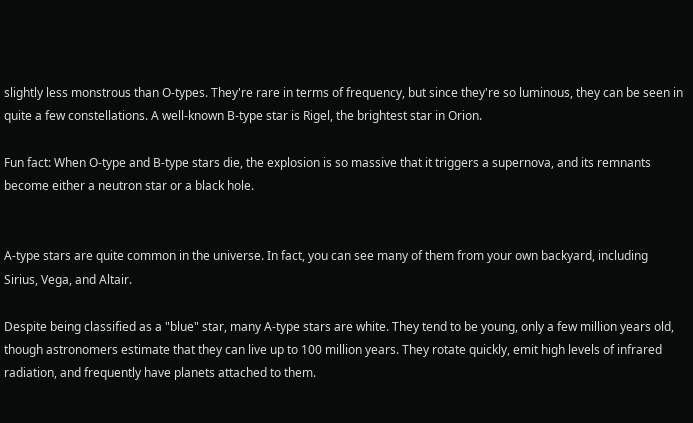slightly less monstrous than O-types. They're rare in terms of frequency, but since they're so luminous, they can be seen in quite a few constellations. A well-known B-type star is Rigel, the brightest star in Orion.

Fun fact: When O-type and B-type stars die, the explosion is so massive that it triggers a supernova, and its remnants become either a neutron star or a black hole.


A-type stars are quite common in the universe. In fact, you can see many of them from your own backyard, including Sirius, Vega, and Altair.

Despite being classified as a "blue" star, many A-type stars are white. They tend to be young, only a few million years old, though astronomers estimate that they can live up to 100 million years. They rotate quickly, emit high levels of infrared radiation, and frequently have planets attached to them.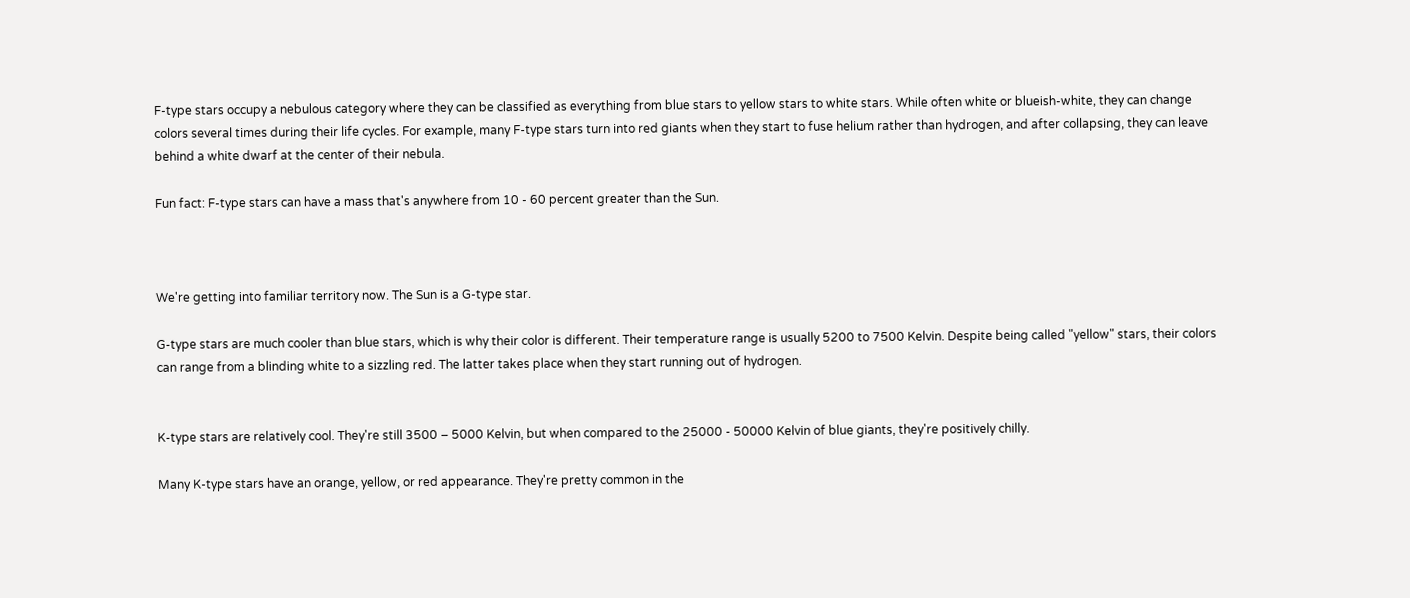F-type stars occupy a nebulous category where they can be classified as everything from blue stars to yellow stars to white stars. While often white or blueish-white, they can change colors several times during their life cycles. For example, many F-type stars turn into red giants when they start to fuse helium rather than hydrogen, and after collapsing, they can leave behind a white dwarf at the center of their nebula.

Fun fact: F-type stars can have a mass that's anywhere from 10 - 60 percent greater than the Sun.



We're getting into familiar territory now. The Sun is a G-type star.

G-type stars are much cooler than blue stars, which is why their color is different. Their temperature range is usually 5200 to 7500 Kelvin. Despite being called "yellow" stars, their colors can range from a blinding white to a sizzling red. The latter takes place when they start running out of hydrogen.


K-type stars are relatively cool. They're still 3500 – 5000 Kelvin, but when compared to the 25000 - 50000 Kelvin of blue giants, they're positively chilly.

Many K-type stars have an orange, yellow, or red appearance. They're pretty common in the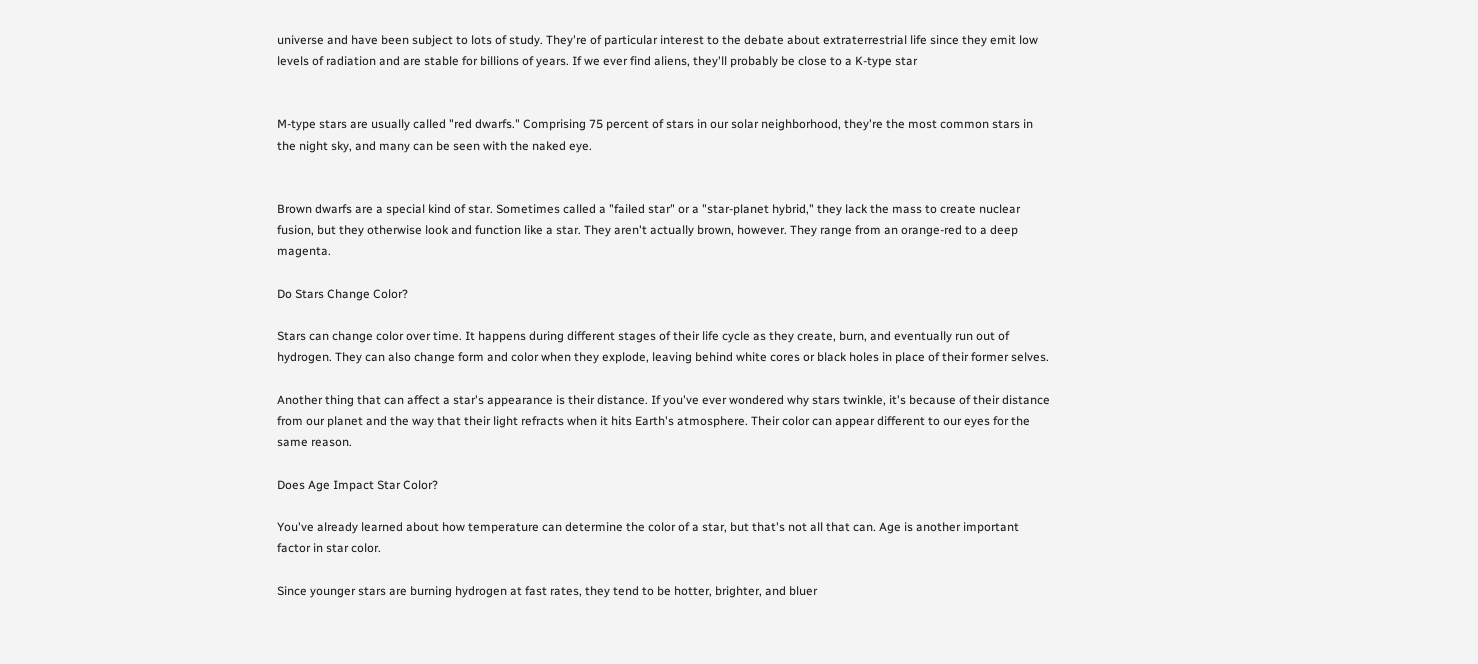universe and have been subject to lots of study. They're of particular interest to the debate about extraterrestrial life since they emit low levels of radiation and are stable for billions of years. If we ever find aliens, they'll probably be close to a K-type star


M-type stars are usually called "red dwarfs." Comprising 75 percent of stars in our solar neighborhood, they're the most common stars in the night sky, and many can be seen with the naked eye.


Brown dwarfs are a special kind of star. Sometimes called a "failed star" or a "star-planet hybrid," they lack the mass to create nuclear fusion, but they otherwise look and function like a star. They aren't actually brown, however. They range from an orange-red to a deep magenta.

Do Stars Change Color?

Stars can change color over time. It happens during different stages of their life cycle as they create, burn, and eventually run out of hydrogen. They can also change form and color when they explode, leaving behind white cores or black holes in place of their former selves.

Another thing that can affect a star's appearance is their distance. If you've ever wondered why stars twinkle, it's because of their distance from our planet and the way that their light refracts when it hits Earth's atmosphere. Their color can appear different to our eyes for the same reason.

Does Age Impact Star Color?

You've already learned about how temperature can determine the color of a star, but that's not all that can. Age is another important factor in star color.

Since younger stars are burning hydrogen at fast rates, they tend to be hotter, brighter, and bluer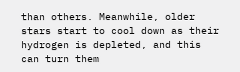than others. Meanwhile, older stars start to cool down as their hydrogen is depleted, and this can turn them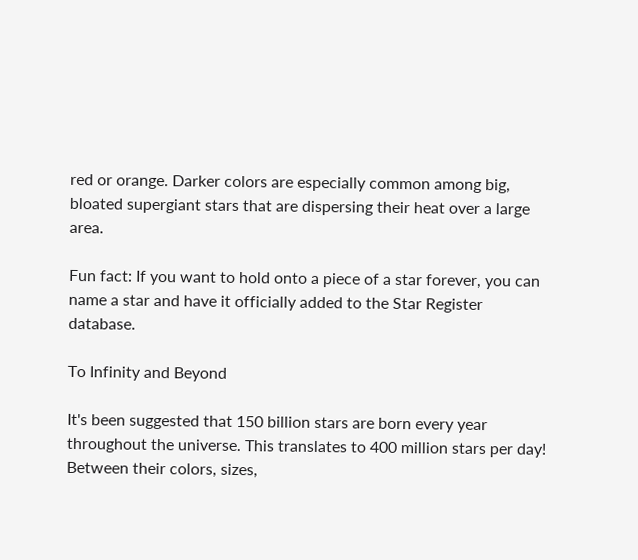red or orange. Darker colors are especially common among big, bloated supergiant stars that are dispersing their heat over a large area.

Fun fact: If you want to hold onto a piece of a star forever, you can name a star and have it officially added to the Star Register database.

To Infinity and Beyond

It's been suggested that 150 billion stars are born every year throughout the universe. This translates to 400 million stars per day! Between their colors, sizes,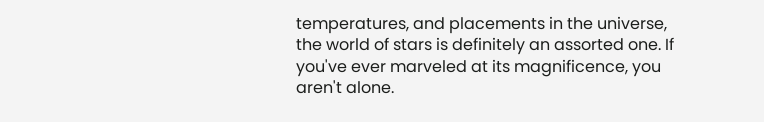temperatures, and placements in the universe, the world of stars is definitely an assorted one. If you've ever marveled at its magnificence, you aren't alone.